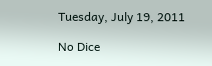Tuesday, July 19, 2011

No Dice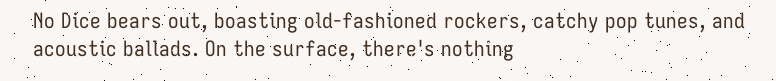No Dice bears out, boasting old-fashioned rockers, catchy pop tunes, and acoustic ballads. On the surface, there's nothing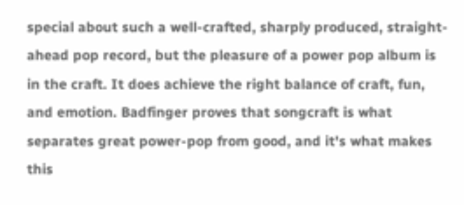special about such a well-crafted, sharply produced, straight-ahead pop record, but the pleasure of a power pop album is in the craft. It does achieve the right balance of craft, fun, and emotion. Badfinger proves that songcraft is what separates great power-pop from good, and it's what makes this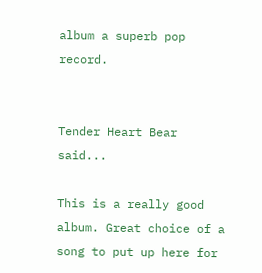album a superb pop record.


Tender Heart Bear said...

This is a really good album. Great choice of a song to put up here for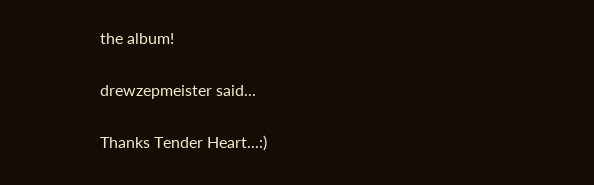the album!

drewzepmeister said...

Thanks Tender Heart...:)